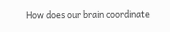How does our brain coordinate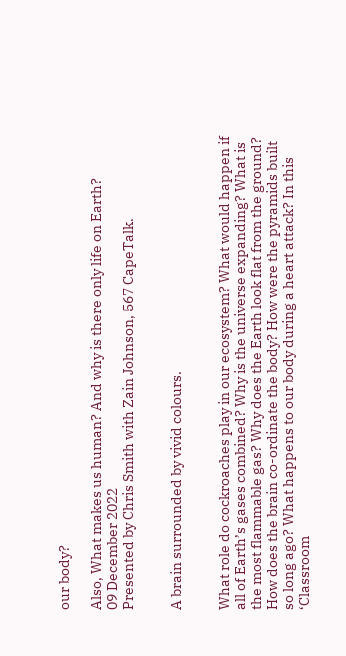our body?

Also, What makes us human? And why is there only life on Earth?
09 December 2022
Presented by Chris Smith with Zain Johnson, 567 CapeTalk.


A brain surrounded by vivid colours.


What role do cockroaches play in our ecosystem? What would happen if all of Earth’s gases combined? Why is the universe expanding? What is the most flammable gas? Why does the Earth look flat from the ground? How does the brain co-ordinate the body? How were the pyramids built so long ago? What happens to our body during a heart attack? In this ‘Classroom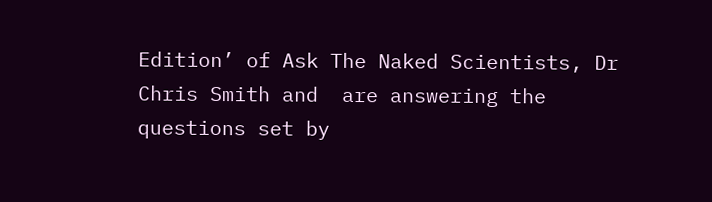Edition’ of Ask The Naked Scientists, Dr Chris Smith and  are answering the questions set by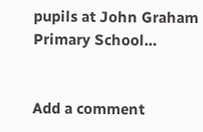pupils at John Graham Primary School…


Add a comment